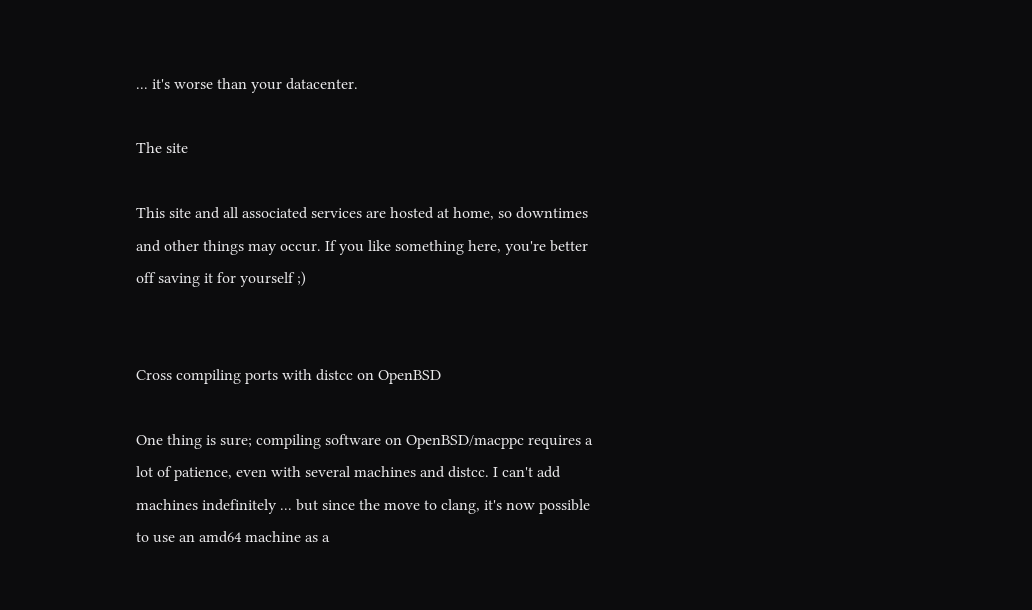... it's worse than your datacenter.

The site

This site and all associated services are hosted at home, so downtimes and other things may occur. If you like something here, you're better off saving it for yourself ;)


Cross compiling ports with distcc on OpenBSD

One thing is sure; compiling software on OpenBSD/macppc requires a lot of patience, even with several machines and distcc. I can't add machines indefinitely ... but since the move to clang, it's now possible to use an amd64 machine as a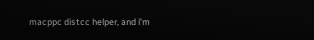macppc distcc helper, and i'm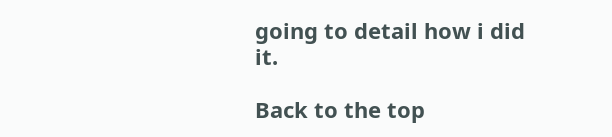going to detail how i did it.

Back to the top